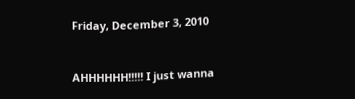Friday, December 3, 2010


AHHHHHH!!!!! I just wanna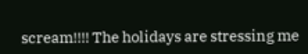scream!!!! The holidays are stressing me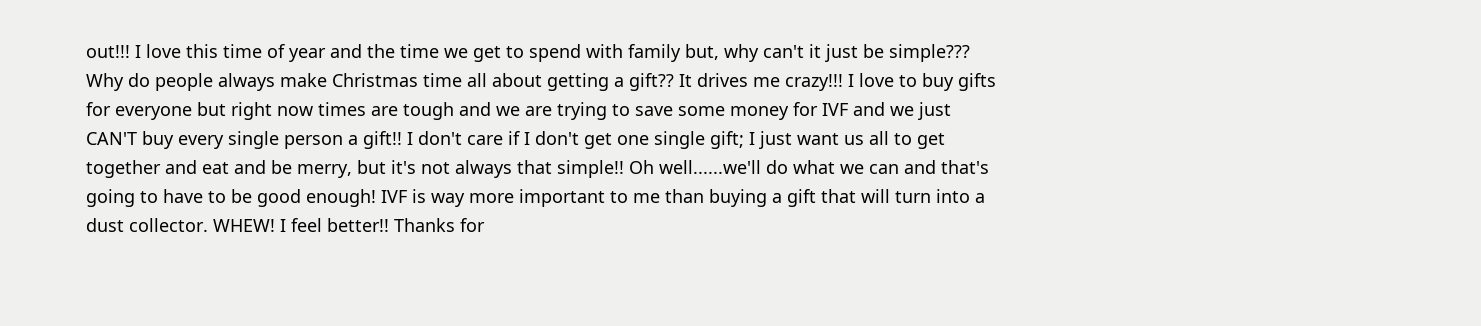out!!! I love this time of year and the time we get to spend with family but, why can't it just be simple??? Why do people always make Christmas time all about getting a gift?? It drives me crazy!!! I love to buy gifts for everyone but right now times are tough and we are trying to save some money for IVF and we just CAN'T buy every single person a gift!! I don't care if I don't get one single gift; I just want us all to get together and eat and be merry, but it's not always that simple!! Oh well......we'll do what we can and that's going to have to be good enough! IVF is way more important to me than buying a gift that will turn into a dust collector. WHEW! I feel better!! Thanks for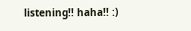listening!! haha!! :)